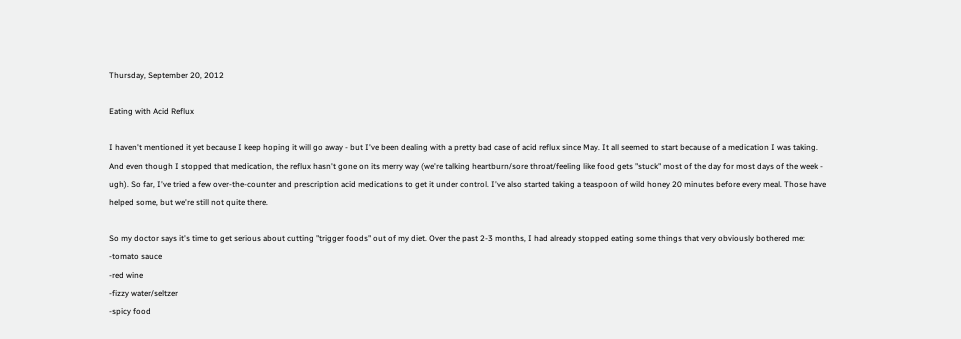Thursday, September 20, 2012

Eating with Acid Reflux

I haven't mentioned it yet because I keep hoping it will go away - but I've been dealing with a pretty bad case of acid reflux since May. It all seemed to start because of a medication I was taking. And even though I stopped that medication, the reflux hasn't gone on its merry way (we're talking heartburn/sore throat/feeling like food gets "stuck" most of the day for most days of the week - ugh). So far, I've tried a few over-the-counter and prescription acid medications to get it under control. I've also started taking a teaspoon of wild honey 20 minutes before every meal. Those have helped some, but we're still not quite there.

So my doctor says it's time to get serious about cutting "trigger foods" out of my diet. Over the past 2-3 months, I had already stopped eating some things that very obviously bothered me:
-tomato sauce
-red wine
-fizzy water/seltzer
-spicy food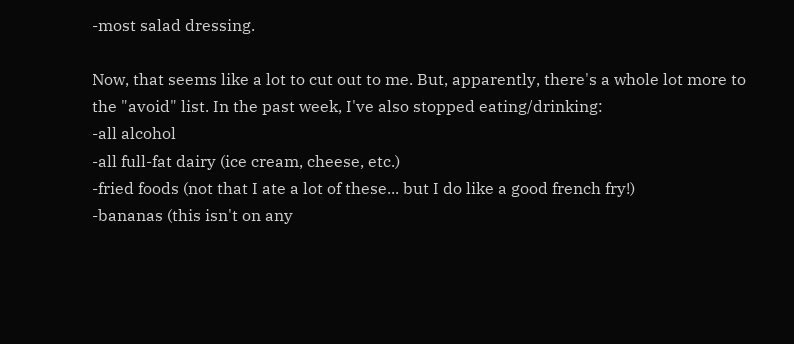-most salad dressing.

Now, that seems like a lot to cut out to me. But, apparently, there's a whole lot more to the "avoid" list. In the past week, I've also stopped eating/drinking:
-all alcohol
-all full-fat dairy (ice cream, cheese, etc.)
-fried foods (not that I ate a lot of these... but I do like a good french fry!)
-bananas (this isn't on any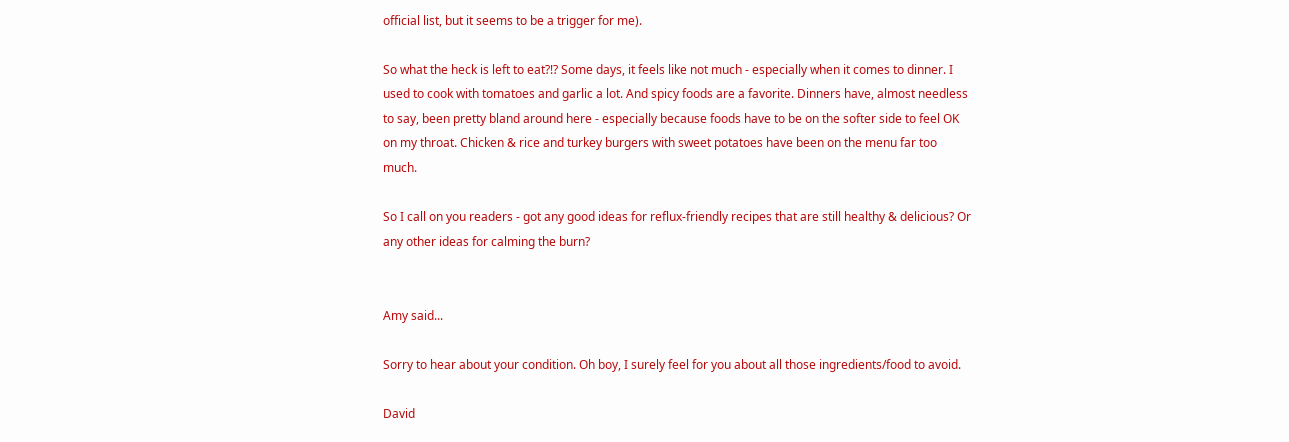official list, but it seems to be a trigger for me).

So what the heck is left to eat?!? Some days, it feels like not much - especially when it comes to dinner. I used to cook with tomatoes and garlic a lot. And spicy foods are a favorite. Dinners have, almost needless to say, been pretty bland around here - especially because foods have to be on the softer side to feel OK on my throat. Chicken & rice and turkey burgers with sweet potatoes have been on the menu far too much.

So I call on you readers - got any good ideas for reflux-friendly recipes that are still healthy & delicious? Or any other ideas for calming the burn?


Amy said...

Sorry to hear about your condition. Oh boy, I surely feel for you about all those ingredients/food to avoid.

David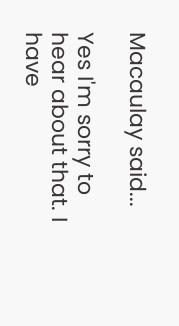Macaulay said...

Yes I'm sorry to hear about that. I have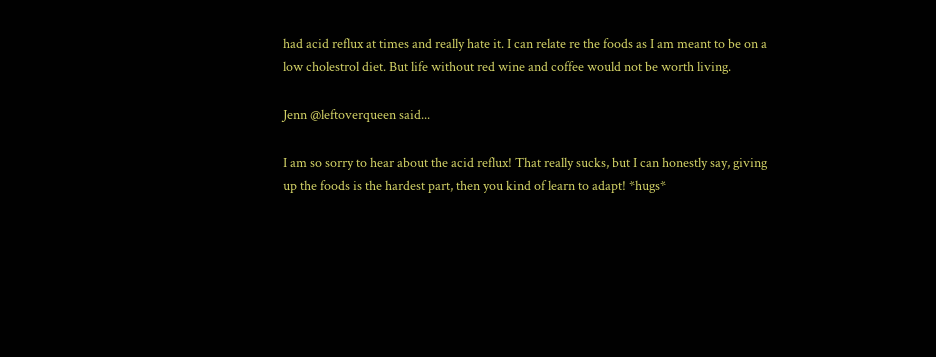had acid reflux at times and really hate it. I can relate re the foods as I am meant to be on a low cholestrol diet. But life without red wine and coffee would not be worth living.

Jenn @leftoverqueen said...

I am so sorry to hear about the acid reflux! That really sucks, but I can honestly say, giving up the foods is the hardest part, then you kind of learn to adapt! *hugs*